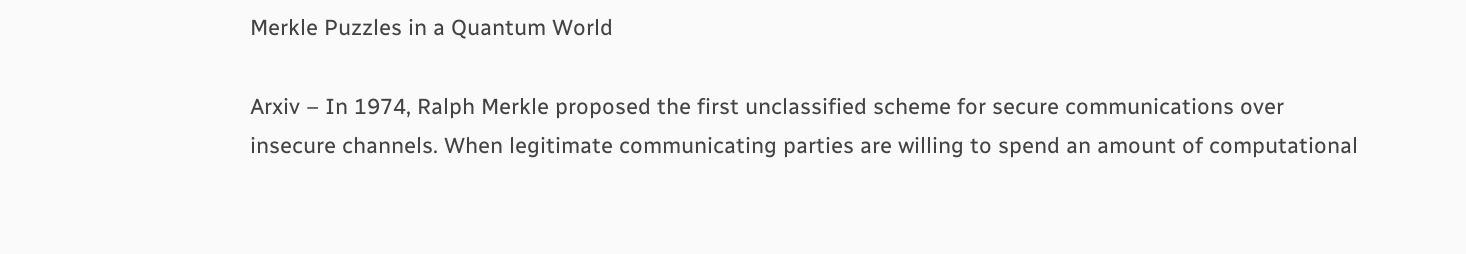Merkle Puzzles in a Quantum World

Arxiv – In 1974, Ralph Merkle proposed the first unclassified scheme for secure communications over insecure channels. When legitimate communicating parties are willing to spend an amount of computational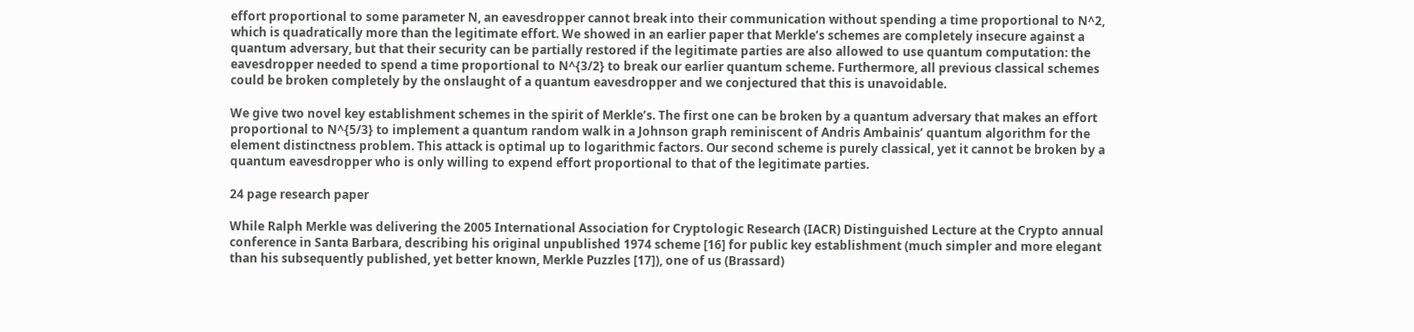effort proportional to some parameter N, an eavesdropper cannot break into their communication without spending a time proportional to N^2, which is quadratically more than the legitimate effort. We showed in an earlier paper that Merkle’s schemes are completely insecure against a quantum adversary, but that their security can be partially restored if the legitimate parties are also allowed to use quantum computation: the eavesdropper needed to spend a time proportional to N^{3/2} to break our earlier quantum scheme. Furthermore, all previous classical schemes could be broken completely by the onslaught of a quantum eavesdropper and we conjectured that this is unavoidable.

We give two novel key establishment schemes in the spirit of Merkle’s. The first one can be broken by a quantum adversary that makes an effort proportional to N^{5/3} to implement a quantum random walk in a Johnson graph reminiscent of Andris Ambainis’ quantum algorithm for the element distinctness problem. This attack is optimal up to logarithmic factors. Our second scheme is purely classical, yet it cannot be broken by a quantum eavesdropper who is only willing to expend effort proportional to that of the legitimate parties.

24 page research paper

While Ralph Merkle was delivering the 2005 International Association for Cryptologic Research (IACR) Distinguished Lecture at the Crypto annual conference in Santa Barbara, describing his original unpublished 1974 scheme [16] for public key establishment (much simpler and more elegant than his subsequently published, yet better known, Merkle Puzzles [17]), one of us (Brassard)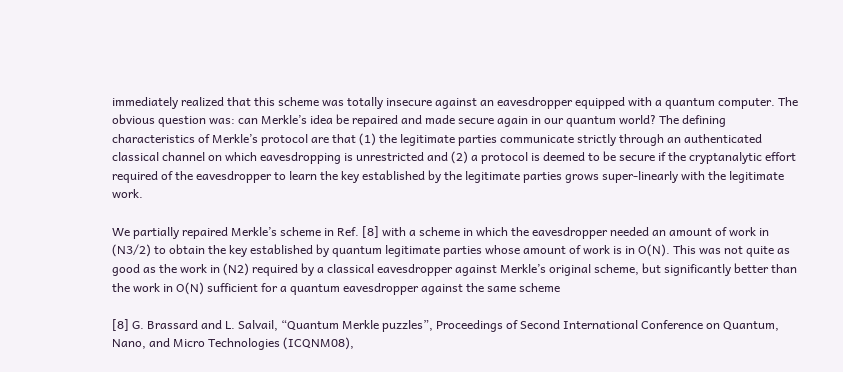immediately realized that this scheme was totally insecure against an eavesdropper equipped with a quantum computer. The obvious question was: can Merkle’s idea be repaired and made secure again in our quantum world? The defining characteristics of Merkle’s protocol are that (1) the legitimate parties communicate strictly through an authenticated classical channel on which eavesdropping is unrestricted and (2) a protocol is deemed to be secure if the cryptanalytic effort required of the eavesdropper to learn the key established by the legitimate parties grows super-linearly with the legitimate work.

We partially repaired Merkle’s scheme in Ref. [8] with a scheme in which the eavesdropper needed an amount of work in (N3/2) to obtain the key established by quantum legitimate parties whose amount of work is in O(N). This was not quite as good as the work in (N2) required by a classical eavesdropper against Merkle’s original scheme, but significantly better than the work in O(N) sufficient for a quantum eavesdropper against the same scheme

[8] G. Brassard and L. Salvail, “Quantum Merkle puzzles”, Proceedings of Second International Conference on Quantum, Nano, and Micro Technologies (ICQNM08),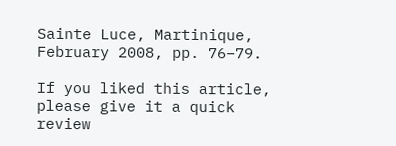Sainte Luce, Martinique, February 2008, pp. 76–79.

If you liked this article, please give it a quick review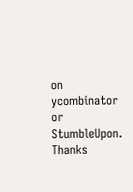on ycombinator or StumbleUpon. Thanks